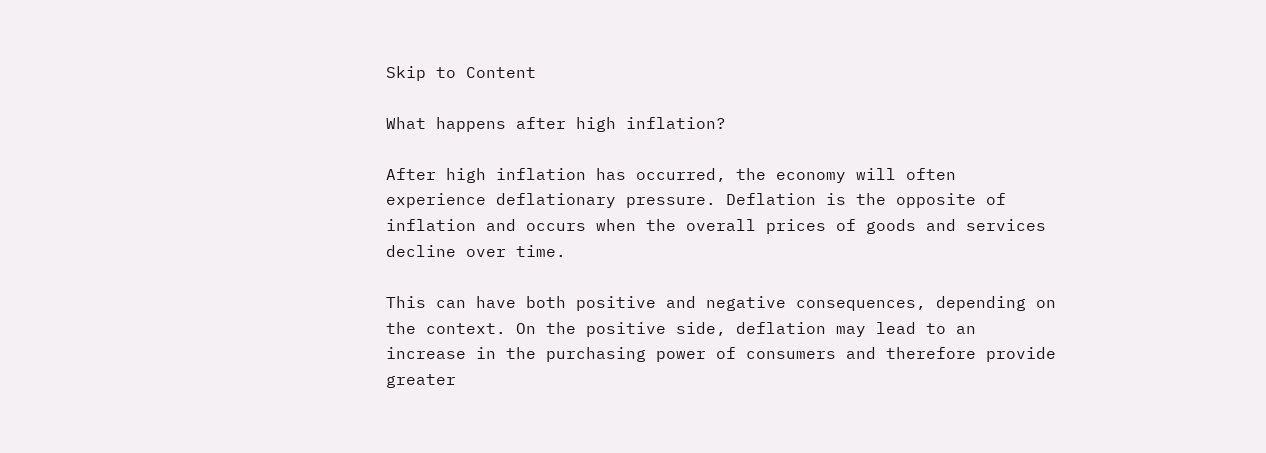Skip to Content

What happens after high inflation?

After high inflation has occurred, the economy will often experience deflationary pressure. Deflation is the opposite of inflation and occurs when the overall prices of goods and services decline over time.

This can have both positive and negative consequences, depending on the context. On the positive side, deflation may lead to an increase in the purchasing power of consumers and therefore provide greater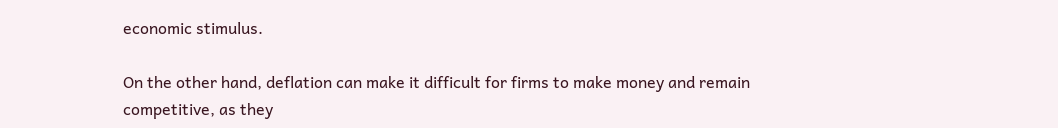economic stimulus.

On the other hand, deflation can make it difficult for firms to make money and remain competitive, as they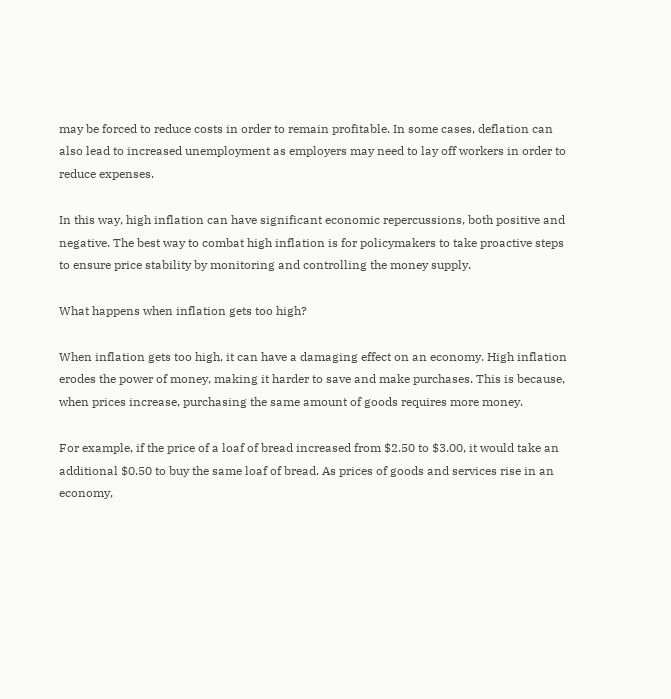may be forced to reduce costs in order to remain profitable. In some cases, deflation can also lead to increased unemployment as employers may need to lay off workers in order to reduce expenses.

In this way, high inflation can have significant economic repercussions, both positive and negative. The best way to combat high inflation is for policymakers to take proactive steps to ensure price stability by monitoring and controlling the money supply.

What happens when inflation gets too high?

When inflation gets too high, it can have a damaging effect on an economy. High inflation erodes the power of money, making it harder to save and make purchases. This is because, when prices increase, purchasing the same amount of goods requires more money.

For example, if the price of a loaf of bread increased from $2.50 to $3.00, it would take an additional $0.50 to buy the same loaf of bread. As prices of goods and services rise in an economy,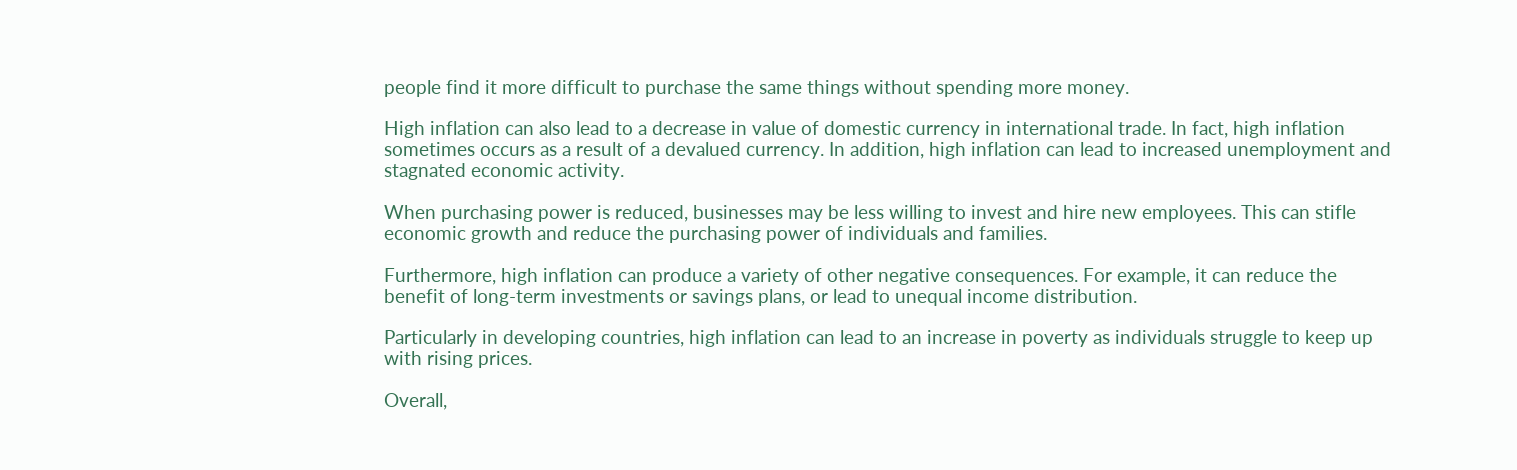people find it more difficult to purchase the same things without spending more money.

High inflation can also lead to a decrease in value of domestic currency in international trade. In fact, high inflation sometimes occurs as a result of a devalued currency. In addition, high inflation can lead to increased unemployment and stagnated economic activity.

When purchasing power is reduced, businesses may be less willing to invest and hire new employees. This can stifle economic growth and reduce the purchasing power of individuals and families.

Furthermore, high inflation can produce a variety of other negative consequences. For example, it can reduce the benefit of long-term investments or savings plans, or lead to unequal income distribution.

Particularly in developing countries, high inflation can lead to an increase in poverty as individuals struggle to keep up with rising prices.

Overall,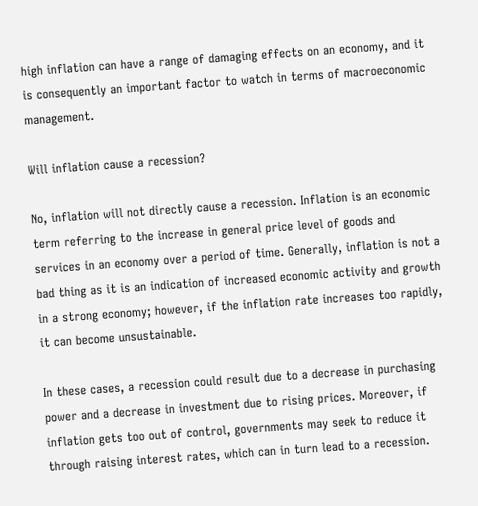high inflation can have a range of damaging effects on an economy, and it is consequently an important factor to watch in terms of macroeconomic management.

Will inflation cause a recession?

No, inflation will not directly cause a recession. Inflation is an economic term referring to the increase in general price level of goods and services in an economy over a period of time. Generally, inflation is not a bad thing as it is an indication of increased economic activity and growth in a strong economy; however, if the inflation rate increases too rapidly, it can become unsustainable.

In these cases, a recession could result due to a decrease in purchasing power and a decrease in investment due to rising prices. Moreover, if inflation gets too out of control, governments may seek to reduce it through raising interest rates, which can in turn lead to a recession.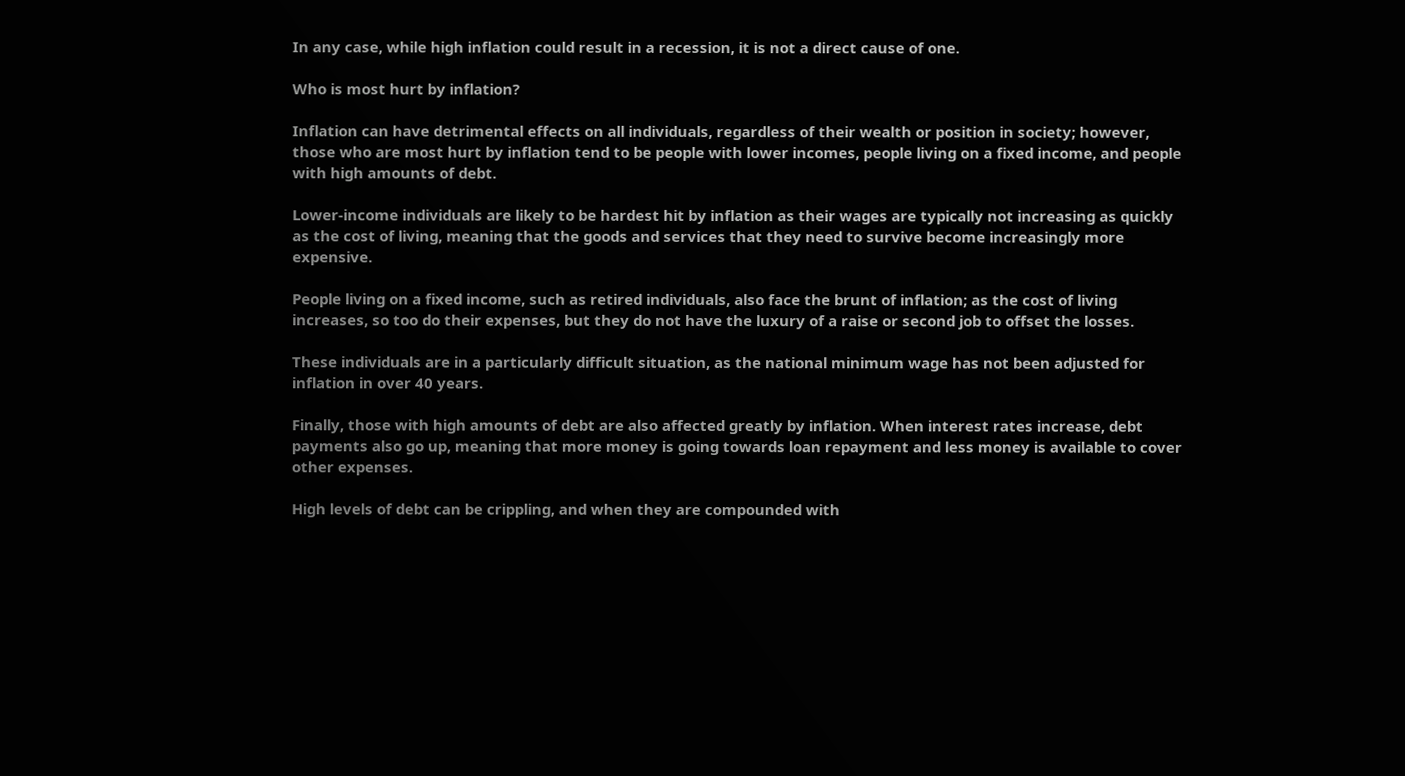In any case, while high inflation could result in a recession, it is not a direct cause of one.

Who is most hurt by inflation?

Inflation can have detrimental effects on all individuals, regardless of their wealth or position in society; however, those who are most hurt by inflation tend to be people with lower incomes, people living on a fixed income, and people with high amounts of debt.

Lower-income individuals are likely to be hardest hit by inflation as their wages are typically not increasing as quickly as the cost of living, meaning that the goods and services that they need to survive become increasingly more expensive.

People living on a fixed income, such as retired individuals, also face the brunt of inflation; as the cost of living increases, so too do their expenses, but they do not have the luxury of a raise or second job to offset the losses.

These individuals are in a particularly difficult situation, as the national minimum wage has not been adjusted for inflation in over 40 years.

Finally, those with high amounts of debt are also affected greatly by inflation. When interest rates increase, debt payments also go up, meaning that more money is going towards loan repayment and less money is available to cover other expenses.

High levels of debt can be crippling, and when they are compounded with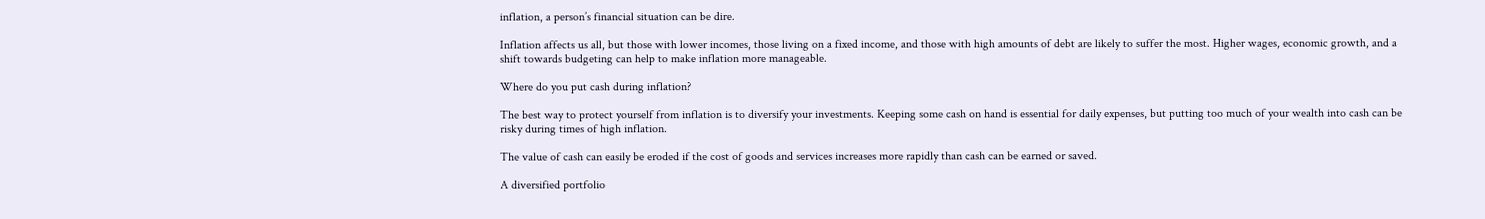inflation, a person’s financial situation can be dire.

Inflation affects us all, but those with lower incomes, those living on a fixed income, and those with high amounts of debt are likely to suffer the most. Higher wages, economic growth, and a shift towards budgeting can help to make inflation more manageable.

Where do you put cash during inflation?

The best way to protect yourself from inflation is to diversify your investments. Keeping some cash on hand is essential for daily expenses, but putting too much of your wealth into cash can be risky during times of high inflation.

The value of cash can easily be eroded if the cost of goods and services increases more rapidly than cash can be earned or saved.

A diversified portfolio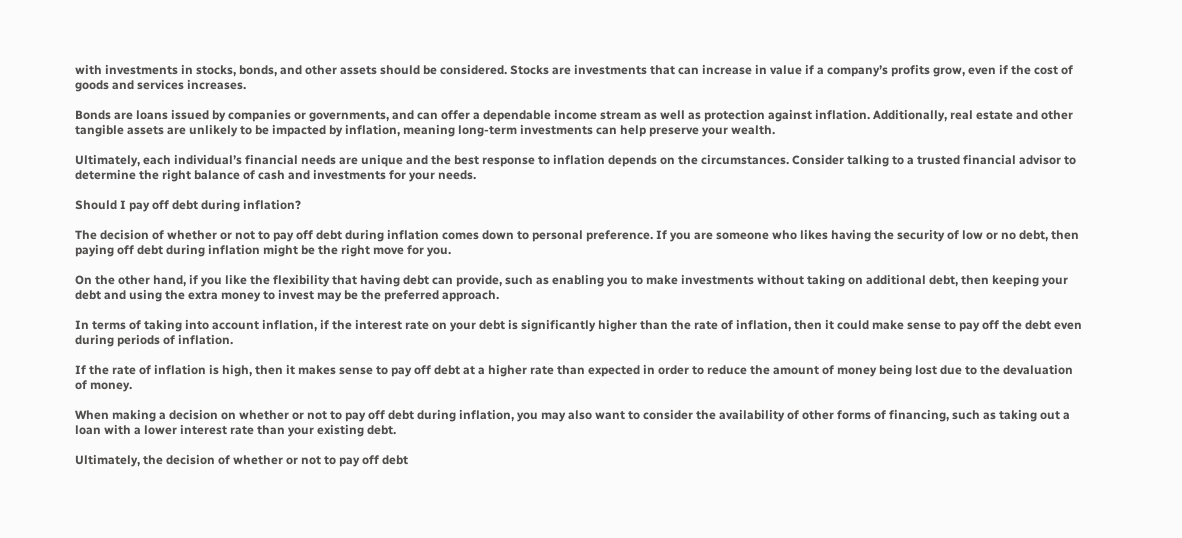with investments in stocks, bonds, and other assets should be considered. Stocks are investments that can increase in value if a company’s profits grow, even if the cost of goods and services increases.

Bonds are loans issued by companies or governments, and can offer a dependable income stream as well as protection against inflation. Additionally, real estate and other tangible assets are unlikely to be impacted by inflation, meaning long-term investments can help preserve your wealth.

Ultimately, each individual’s financial needs are unique and the best response to inflation depends on the circumstances. Consider talking to a trusted financial advisor to determine the right balance of cash and investments for your needs.

Should I pay off debt during inflation?

The decision of whether or not to pay off debt during inflation comes down to personal preference. If you are someone who likes having the security of low or no debt, then paying off debt during inflation might be the right move for you.

On the other hand, if you like the flexibility that having debt can provide, such as enabling you to make investments without taking on additional debt, then keeping your debt and using the extra money to invest may be the preferred approach.

In terms of taking into account inflation, if the interest rate on your debt is significantly higher than the rate of inflation, then it could make sense to pay off the debt even during periods of inflation.

If the rate of inflation is high, then it makes sense to pay off debt at a higher rate than expected in order to reduce the amount of money being lost due to the devaluation of money.

When making a decision on whether or not to pay off debt during inflation, you may also want to consider the availability of other forms of financing, such as taking out a loan with a lower interest rate than your existing debt.

Ultimately, the decision of whether or not to pay off debt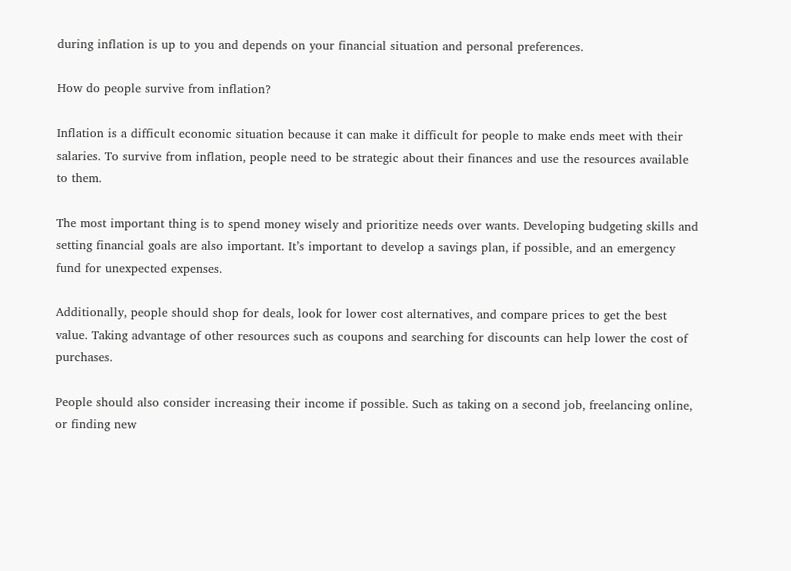during inflation is up to you and depends on your financial situation and personal preferences.

How do people survive from inflation?

Inflation is a difficult economic situation because it can make it difficult for people to make ends meet with their salaries. To survive from inflation, people need to be strategic about their finances and use the resources available to them.

The most important thing is to spend money wisely and prioritize needs over wants. Developing budgeting skills and setting financial goals are also important. It’s important to develop a savings plan, if possible, and an emergency fund for unexpected expenses.

Additionally, people should shop for deals, look for lower cost alternatives, and compare prices to get the best value. Taking advantage of other resources such as coupons and searching for discounts can help lower the cost of purchases.

People should also consider increasing their income if possible. Such as taking on a second job, freelancing online, or finding new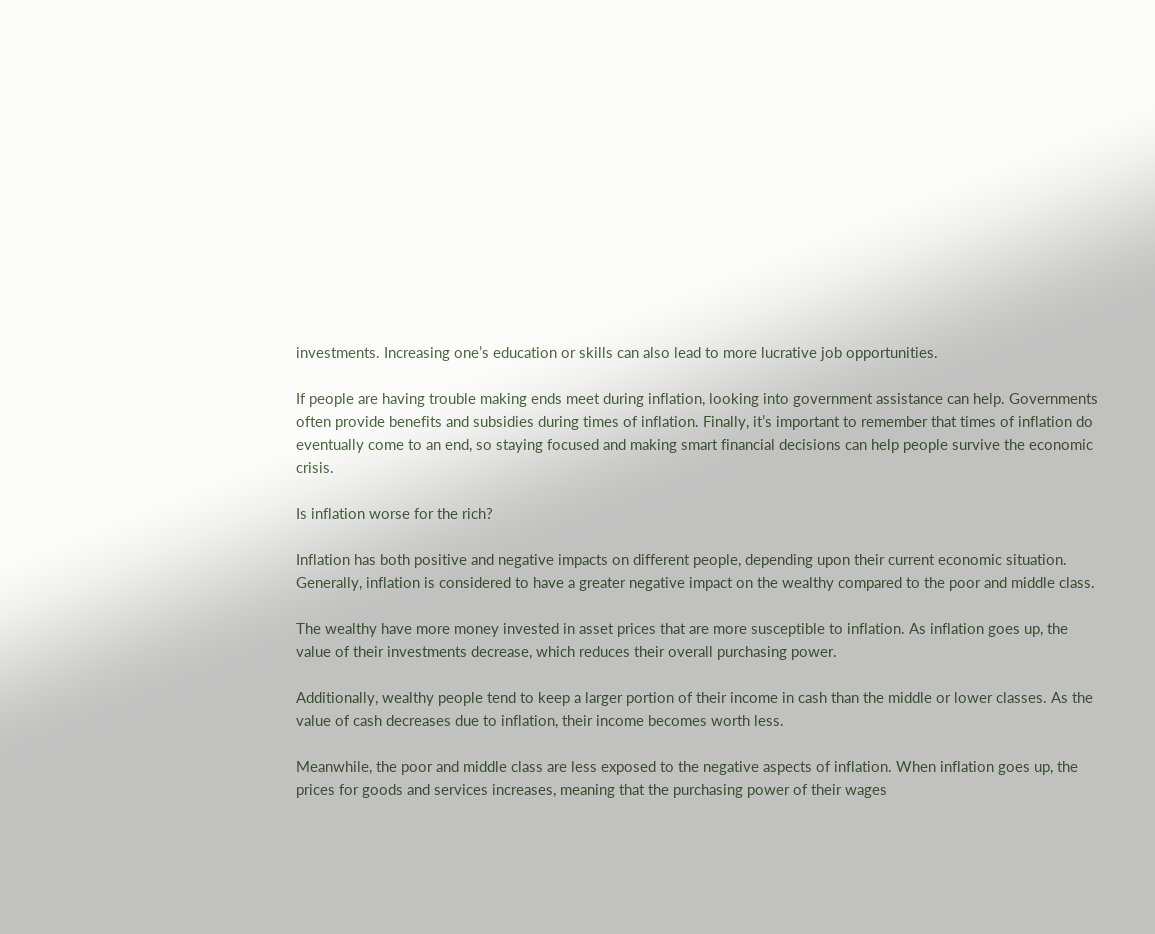investments. Increasing one’s education or skills can also lead to more lucrative job opportunities.

If people are having trouble making ends meet during inflation, looking into government assistance can help. Governments often provide benefits and subsidies during times of inflation. Finally, it’s important to remember that times of inflation do eventually come to an end, so staying focused and making smart financial decisions can help people survive the economic crisis.

Is inflation worse for the rich?

Inflation has both positive and negative impacts on different people, depending upon their current economic situation. Generally, inflation is considered to have a greater negative impact on the wealthy compared to the poor and middle class.

The wealthy have more money invested in asset prices that are more susceptible to inflation. As inflation goes up, the value of their investments decrease, which reduces their overall purchasing power.

Additionally, wealthy people tend to keep a larger portion of their income in cash than the middle or lower classes. As the value of cash decreases due to inflation, their income becomes worth less.

Meanwhile, the poor and middle class are less exposed to the negative aspects of inflation. When inflation goes up, the prices for goods and services increases, meaning that the purchasing power of their wages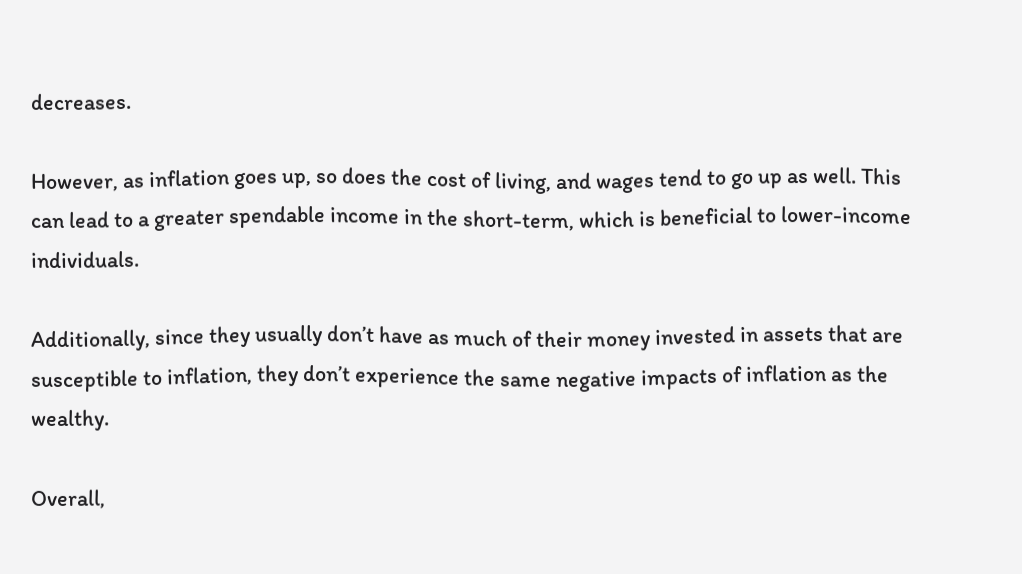decreases.

However, as inflation goes up, so does the cost of living, and wages tend to go up as well. This can lead to a greater spendable income in the short-term, which is beneficial to lower-income individuals.

Additionally, since they usually don’t have as much of their money invested in assets that are susceptible to inflation, they don’t experience the same negative impacts of inflation as the wealthy.

Overall,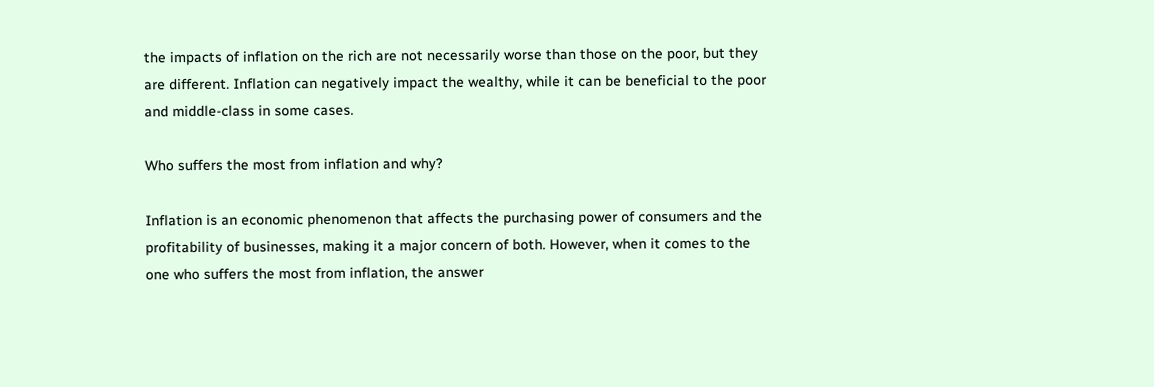the impacts of inflation on the rich are not necessarily worse than those on the poor, but they are different. Inflation can negatively impact the wealthy, while it can be beneficial to the poor and middle-class in some cases.

Who suffers the most from inflation and why?

Inflation is an economic phenomenon that affects the purchasing power of consumers and the profitability of businesses, making it a major concern of both. However, when it comes to the one who suffers the most from inflation, the answer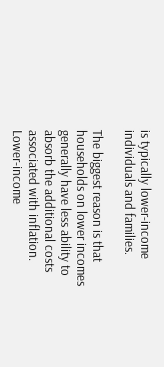is typically lower-income individuals and families.

The biggest reason is that households on lower incomes generally have less ability to absorb the additional costs associated with inflation. Lower-income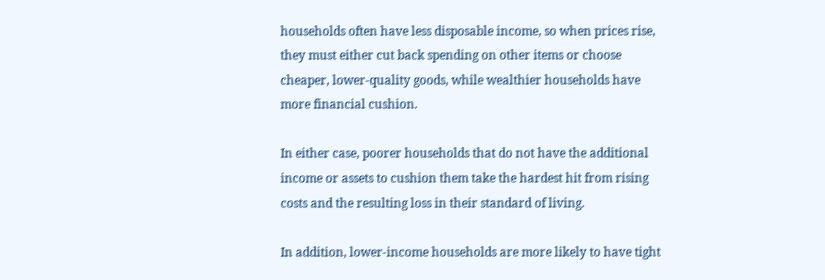households often have less disposable income, so when prices rise, they must either cut back spending on other items or choose cheaper, lower-quality goods, while wealthier households have more financial cushion.

In either case, poorer households that do not have the additional income or assets to cushion them take the hardest hit from rising costs and the resulting loss in their standard of living.

In addition, lower-income households are more likely to have tight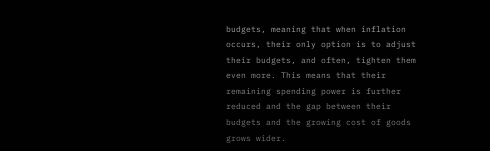budgets, meaning that when inflation occurs, their only option is to adjust their budgets, and often, tighten them even more. This means that their remaining spending power is further reduced and the gap between their budgets and the growing cost of goods grows wider.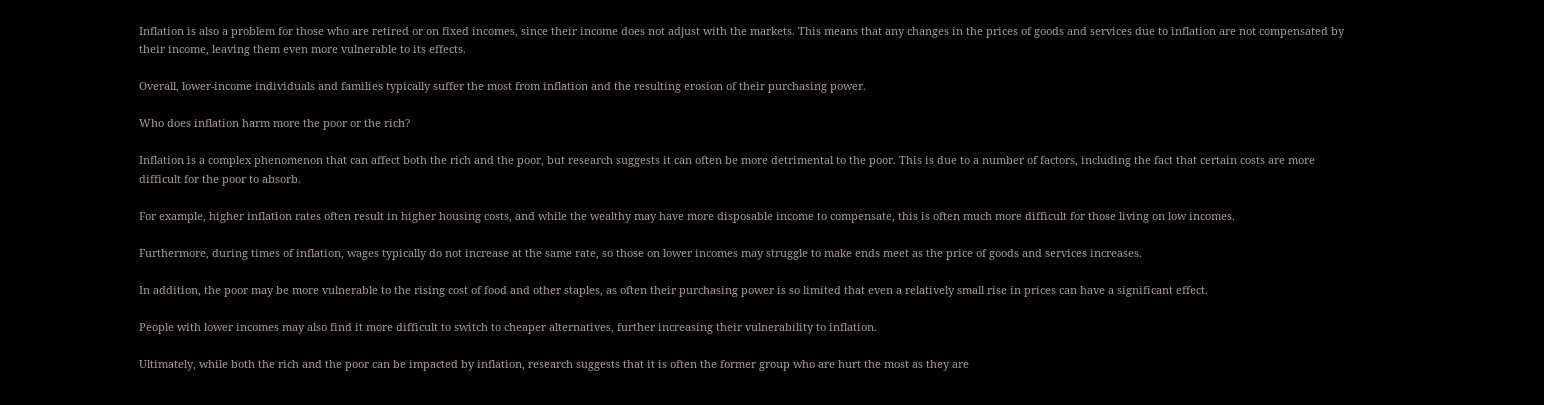Inflation is also a problem for those who are retired or on fixed incomes, since their income does not adjust with the markets. This means that any changes in the prices of goods and services due to inflation are not compensated by their income, leaving them even more vulnerable to its effects.

Overall, lower-income individuals and families typically suffer the most from inflation and the resulting erosion of their purchasing power.

Who does inflation harm more the poor or the rich?

Inflation is a complex phenomenon that can affect both the rich and the poor, but research suggests it can often be more detrimental to the poor. This is due to a number of factors, including the fact that certain costs are more difficult for the poor to absorb.

For example, higher inflation rates often result in higher housing costs, and while the wealthy may have more disposable income to compensate, this is often much more difficult for those living on low incomes.

Furthermore, during times of inflation, wages typically do not increase at the same rate, so those on lower incomes may struggle to make ends meet as the price of goods and services increases.

In addition, the poor may be more vulnerable to the rising cost of food and other staples, as often their purchasing power is so limited that even a relatively small rise in prices can have a significant effect.

People with lower incomes may also find it more difficult to switch to cheaper alternatives, further increasing their vulnerability to inflation.

Ultimately, while both the rich and the poor can be impacted by inflation, research suggests that it is often the former group who are hurt the most as they are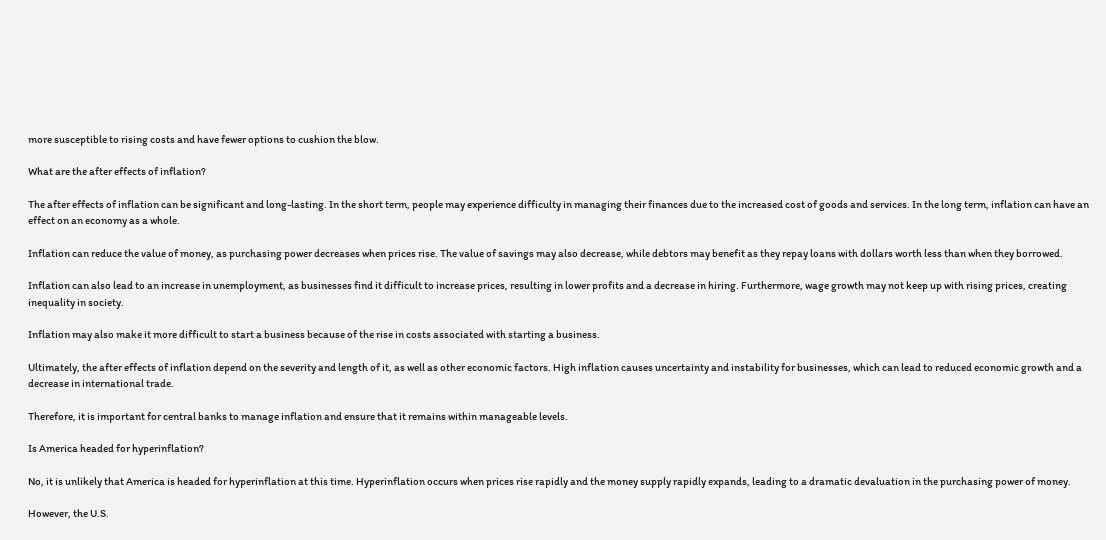more susceptible to rising costs and have fewer options to cushion the blow.

What are the after effects of inflation?

The after effects of inflation can be significant and long-lasting. In the short term, people may experience difficulty in managing their finances due to the increased cost of goods and services. In the long term, inflation can have an effect on an economy as a whole.

Inflation can reduce the value of money, as purchasing power decreases when prices rise. The value of savings may also decrease, while debtors may benefit as they repay loans with dollars worth less than when they borrowed.

Inflation can also lead to an increase in unemployment, as businesses find it difficult to increase prices, resulting in lower profits and a decrease in hiring. Furthermore, wage growth may not keep up with rising prices, creating inequality in society.

Inflation may also make it more difficult to start a business because of the rise in costs associated with starting a business.

Ultimately, the after effects of inflation depend on the severity and length of it, as well as other economic factors. High inflation causes uncertainty and instability for businesses, which can lead to reduced economic growth and a decrease in international trade.

Therefore, it is important for central banks to manage inflation and ensure that it remains within manageable levels.

Is America headed for hyperinflation?

No, it is unlikely that America is headed for hyperinflation at this time. Hyperinflation occurs when prices rise rapidly and the money supply rapidly expands, leading to a dramatic devaluation in the purchasing power of money.

However, the U.S.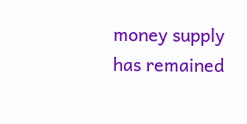money supply has remained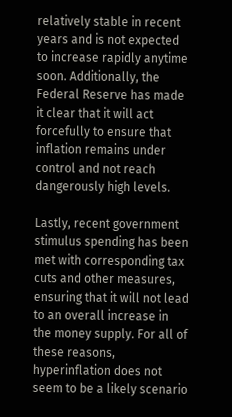relatively stable in recent years and is not expected to increase rapidly anytime soon. Additionally, the Federal Reserve has made it clear that it will act forcefully to ensure that inflation remains under control and not reach dangerously high levels.

Lastly, recent government stimulus spending has been met with corresponding tax cuts and other measures, ensuring that it will not lead to an overall increase in the money supply. For all of these reasons, hyperinflation does not seem to be a likely scenario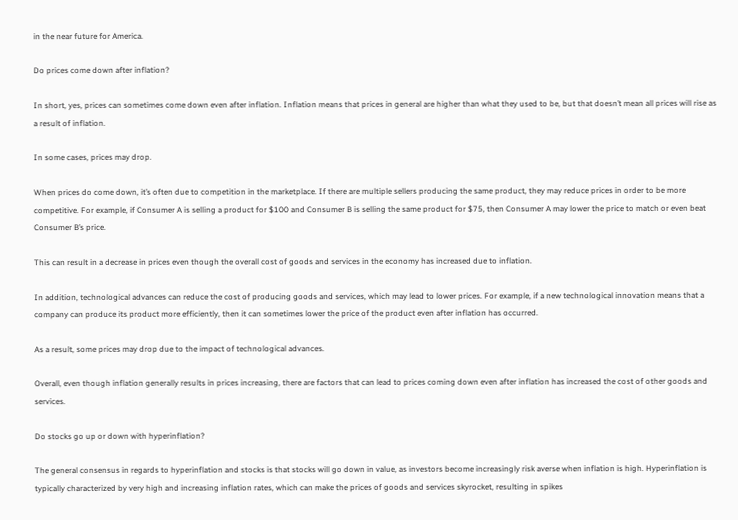in the near future for America.

Do prices come down after inflation?

In short, yes, prices can sometimes come down even after inflation. Inflation means that prices in general are higher than what they used to be, but that doesn’t mean all prices will rise as a result of inflation.

In some cases, prices may drop.

When prices do come down, it’s often due to competition in the marketplace. If there are multiple sellers producing the same product, they may reduce prices in order to be more competitive. For example, if Consumer A is selling a product for $100 and Consumer B is selling the same product for $75, then Consumer A may lower the price to match or even beat Consumer B’s price.

This can result in a decrease in prices even though the overall cost of goods and services in the economy has increased due to inflation.

In addition, technological advances can reduce the cost of producing goods and services, which may lead to lower prices. For example, if a new technological innovation means that a company can produce its product more efficiently, then it can sometimes lower the price of the product even after inflation has occurred.

As a result, some prices may drop due to the impact of technological advances.

Overall, even though inflation generally results in prices increasing, there are factors that can lead to prices coming down even after inflation has increased the cost of other goods and services.

Do stocks go up or down with hyperinflation?

The general consensus in regards to hyperinflation and stocks is that stocks will go down in value, as investors become increasingly risk averse when inflation is high. Hyperinflation is typically characterized by very high and increasing inflation rates, which can make the prices of goods and services skyrocket, resulting in spikes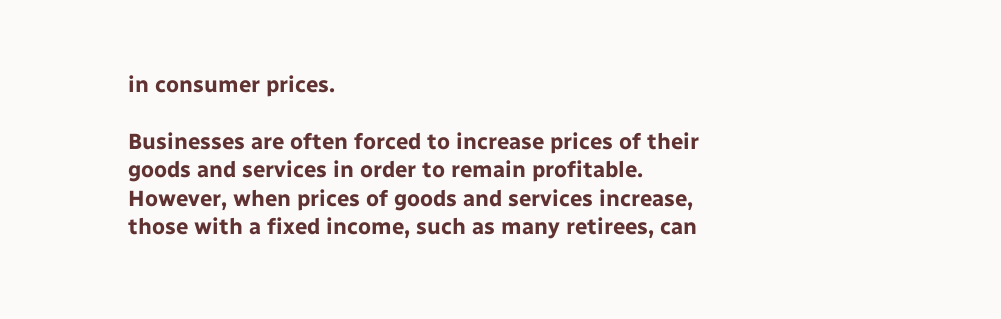in consumer prices.

Businesses are often forced to increase prices of their goods and services in order to remain profitable. However, when prices of goods and services increase, those with a fixed income, such as many retirees, can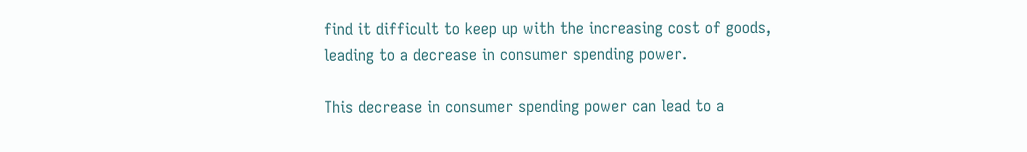find it difficult to keep up with the increasing cost of goods, leading to a decrease in consumer spending power.

This decrease in consumer spending power can lead to a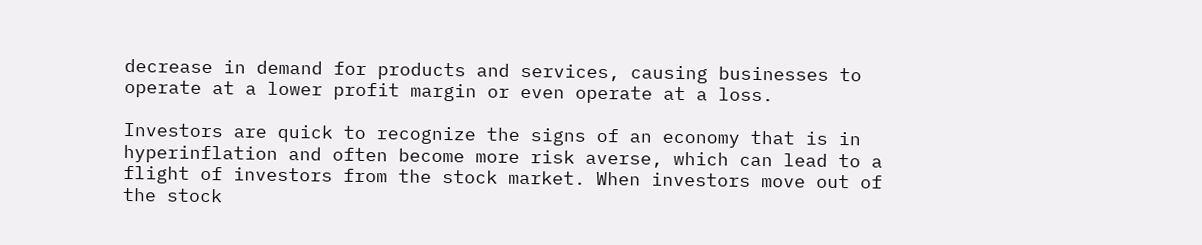decrease in demand for products and services, causing businesses to operate at a lower profit margin or even operate at a loss.

Investors are quick to recognize the signs of an economy that is in hyperinflation and often become more risk averse, which can lead to a flight of investors from the stock market. When investors move out of the stock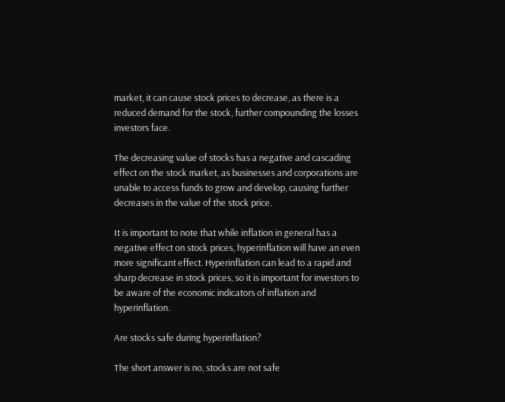market, it can cause stock prices to decrease, as there is a reduced demand for the stock, further compounding the losses investors face.

The decreasing value of stocks has a negative and cascading effect on the stock market, as businesses and corporations are unable to access funds to grow and develop, causing further decreases in the value of the stock price.

It is important to note that while inflation in general has a negative effect on stock prices, hyperinflation will have an even more significant effect. Hyperinflation can lead to a rapid and sharp decrease in stock prices, so it is important for investors to be aware of the economic indicators of inflation and hyperinflation.

Are stocks safe during hyperinflation?

The short answer is no, stocks are not safe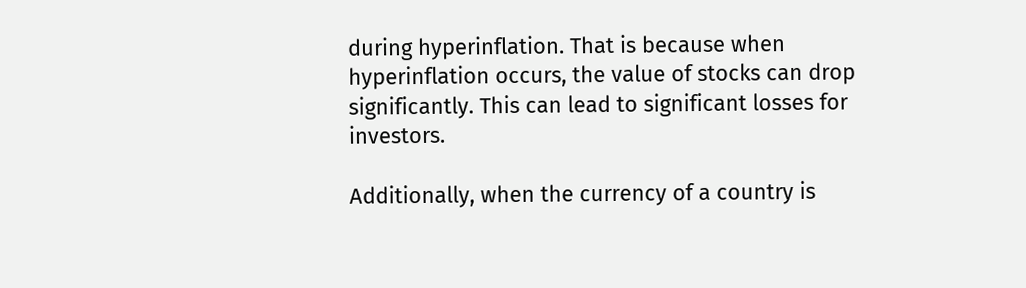during hyperinflation. That is because when hyperinflation occurs, the value of stocks can drop significantly. This can lead to significant losses for investors.

Additionally, when the currency of a country is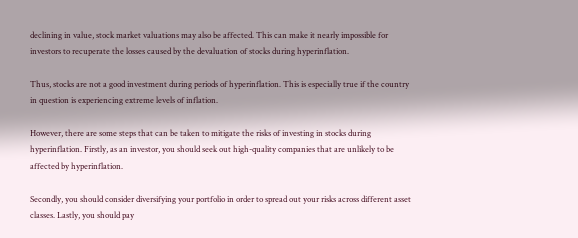declining in value, stock market valuations may also be affected. This can make it nearly impossible for investors to recuperate the losses caused by the devaluation of stocks during hyperinflation.

Thus, stocks are not a good investment during periods of hyperinflation. This is especially true if the country in question is experiencing extreme levels of inflation.

However, there are some steps that can be taken to mitigate the risks of investing in stocks during hyperinflation. Firstly, as an investor, you should seek out high-quality companies that are unlikely to be affected by hyperinflation.

Secondly, you should consider diversifying your portfolio in order to spread out your risks across different asset classes. Lastly, you should pay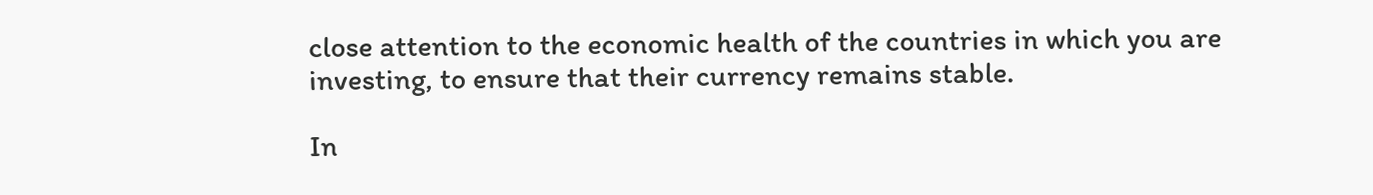close attention to the economic health of the countries in which you are investing, to ensure that their currency remains stable.

In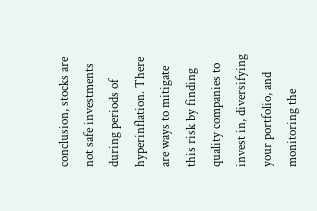conclusion, stocks are not safe investments during periods of hyperinflation. There are ways to mitigate this risk by finding quality companies to invest in, diversifying your portfolio, and monitoring the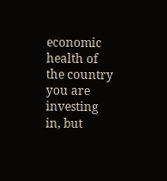economic health of the country you are investing in, but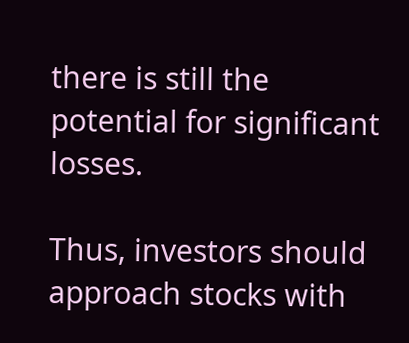there is still the potential for significant losses.

Thus, investors should approach stocks with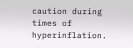caution during times of hyperinflation.